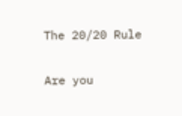The 20/20 Rule

Are you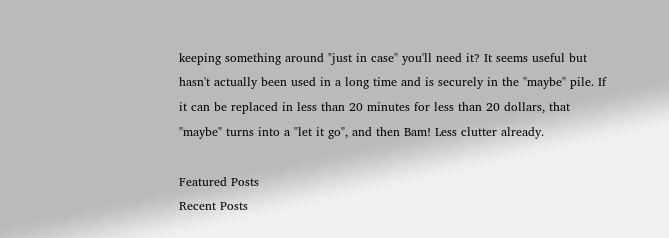keeping something around "just in case" you'll need it? It seems useful but hasn't actually been used in a long time and is securely in the "maybe" pile. If it can be replaced in less than 20 minutes for less than 20 dollars, that "maybe" turns into a "let it go", and then Bam! Less clutter already.

Featured Posts
Recent Posts